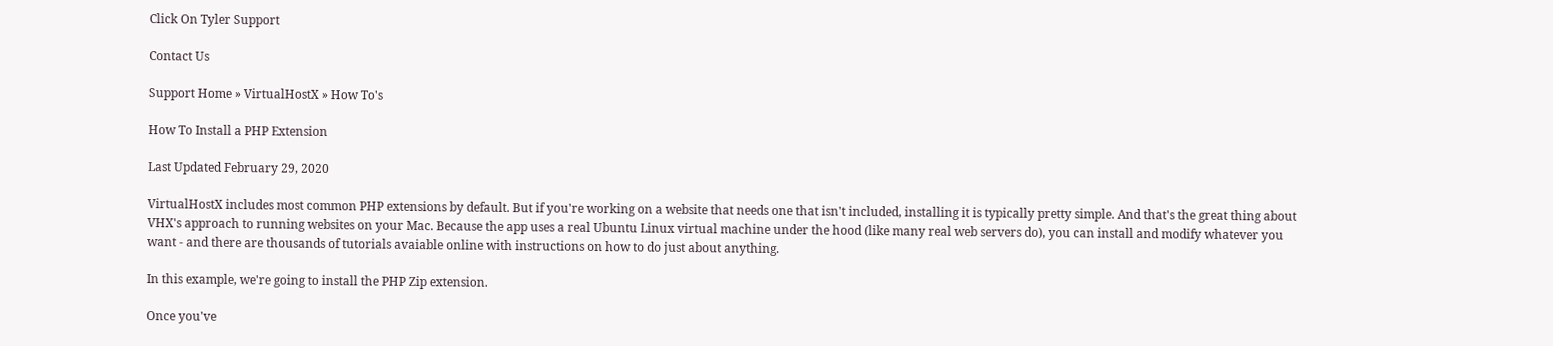Click On Tyler Support

Contact Us

Support Home » VirtualHostX » How To's

How To Install a PHP Extension

Last Updated February 29, 2020

VirtualHostX includes most common PHP extensions by default. But if you're working on a website that needs one that isn't included, installing it is typically pretty simple. And that's the great thing about VHX's approach to running websites on your Mac. Because the app uses a real Ubuntu Linux virtual machine under the hood (like many real web servers do), you can install and modify whatever you want - and there are thousands of tutorials avaiable online with instructions on how to do just about anything.

In this example, we're going to install the PHP Zip extension.

Once you've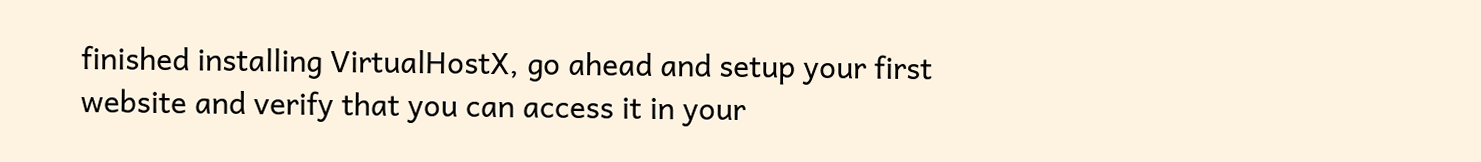finished installing VirtualHostX, go ahead and setup your first website and verify that you can access it in your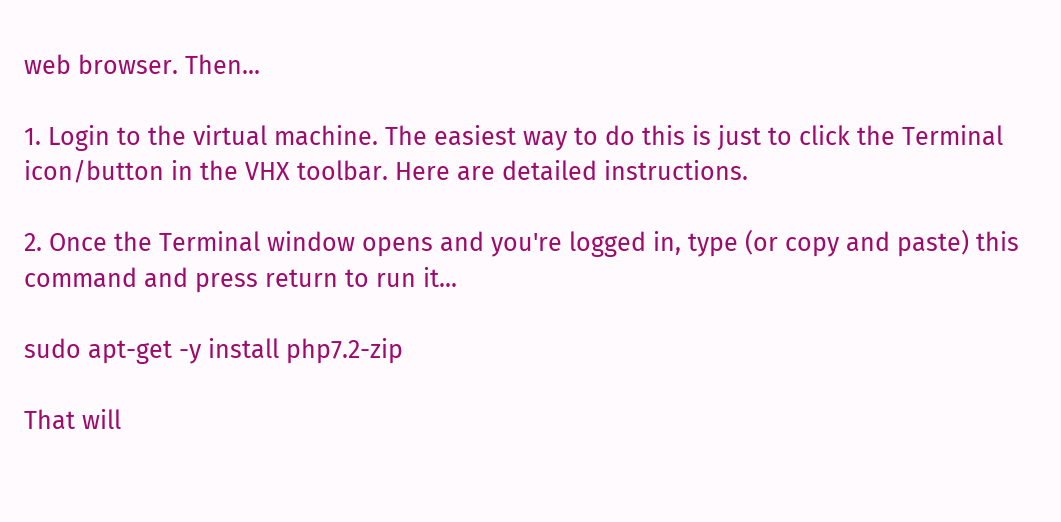web browser. Then...

1. Login to the virtual machine. The easiest way to do this is just to click the Terminal icon/button in the VHX toolbar. Here are detailed instructions.

2. Once the Terminal window opens and you're logged in, type (or copy and paste) this command and press return to run it...

sudo apt-get -y install php7.2-zip

That will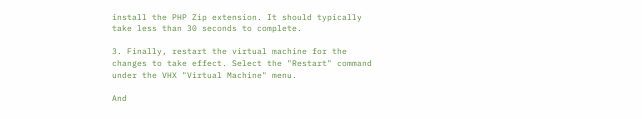install the PHP Zip extension. It should typically take less than 30 seconds to complete.

3. Finally, restart the virtual machine for the changes to take effect. Select the "Restart" command under the VHX "Virtual Machine" menu.

And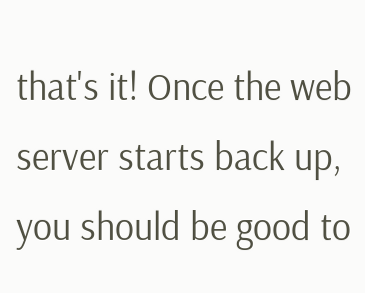that's it! Once the web server starts back up, you should be good to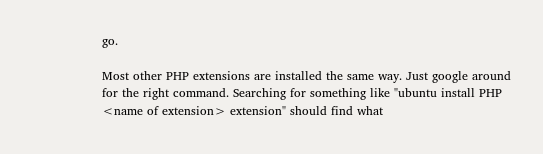go.

Most other PHP extensions are installed the same way. Just google around for the right command. Searching for something like "ubuntu install PHP <name of extension> extension" should find what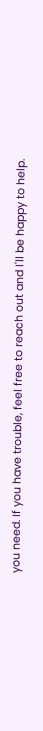you need. If you have trouble, feel free to reach out and I'll be happy to help.